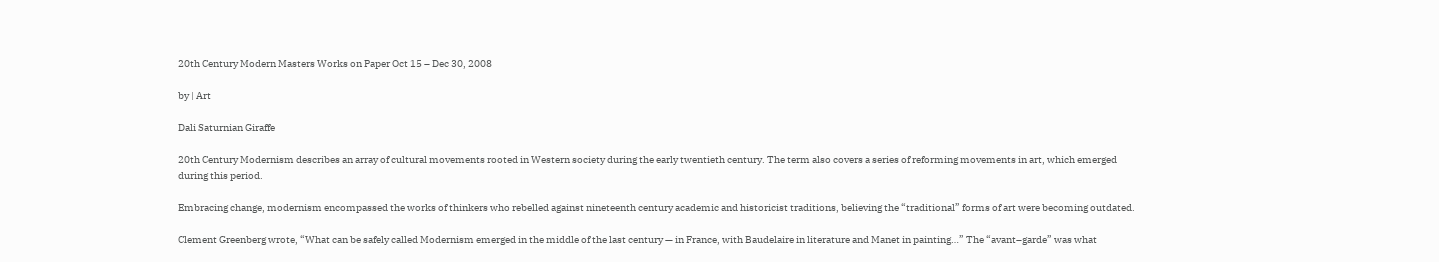20th Century Modern Masters Works on Paper Oct 15 – Dec 30, 2008

by | Art

Dali Saturnian Giraffe

20th Century Modernism describes an array of cultural movements rooted in Western society during the early twentieth century. The term also covers a series of reforming movements in art, which emerged during this period.

Embracing change, modernism encompassed the works of thinkers who rebelled against nineteenth century academic and historicist traditions, believing the “traditional” forms of art were becoming outdated.

Clement Greenberg wrote, “What can be safely called Modernism emerged in the middle of the last century — in France, with Baudelaire in literature and Manet in painting…” The “avant–garde” was what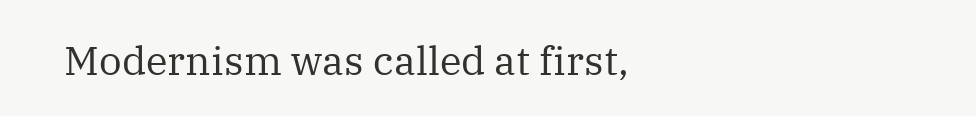Modernism was called at first,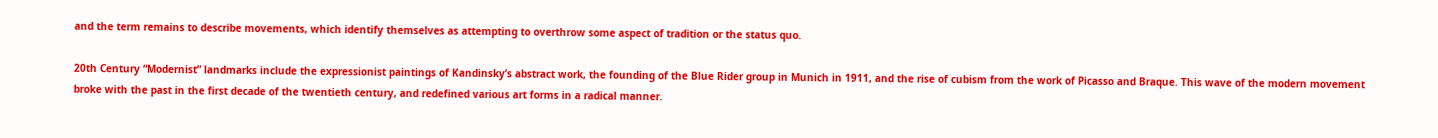and the term remains to describe movements, which identify themselves as attempting to overthrow some aspect of tradition or the status quo.

20th Century “Modernist” landmarks include the expressionist paintings of Kandinsky’s abstract work, the founding of the Blue Rider group in Munich in 1911, and the rise of cubism from the work of Picasso and Braque. This wave of the modern movement broke with the past in the first decade of the twentieth century, and redefined various art forms in a radical manner.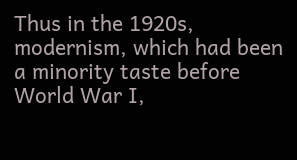Thus in the 1920s, modernism, which had been a minority taste before World War I,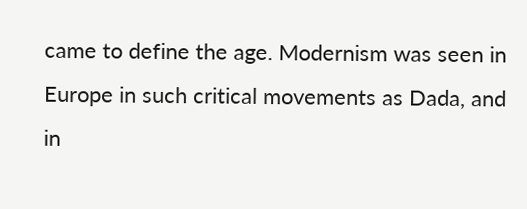came to define the age. Modernism was seen in Europe in such critical movements as Dada, and in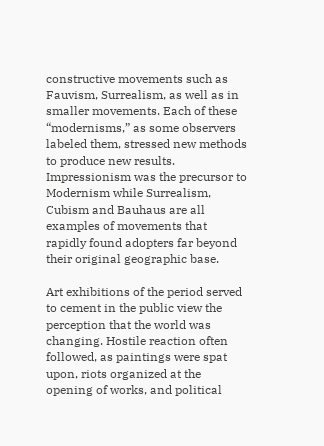constructive movements such as Fauvism, Surrealism, as well as in smaller movements. Each of these “modernisms,” as some observers labeled them, stressed new methods to produce new results. Impressionism was the precursor to Modernism while Surrealism, Cubism and Bauhaus are all examples of movements that rapidly found adopters far beyond their original geographic base.

Art exhibitions of the period served to cement in the public view the perception that the world was changing. Hostile reaction often followed, as paintings were spat upon, riots organized at the opening of works, and political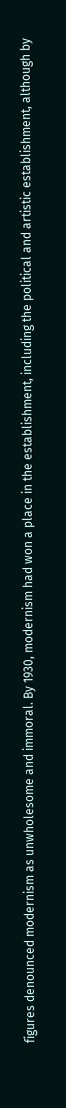figures denounced modernism as unwholesome and immoral. By 1930, modernism had won a place in the establishment, including the political and artistic establishment, although by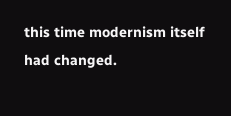this time modernism itself had changed.